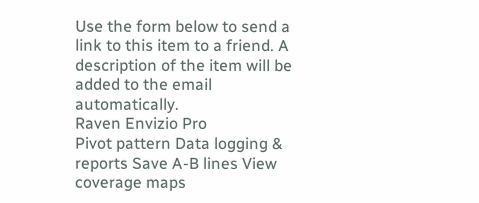Use the form below to send a link to this item to a friend. A description of the item will be added to the email automatically.
Raven Envizio Pro
Pivot pattern Data logging & reports Save A-B lines View coverage maps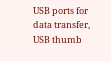USB ports for data transfer, USB thumb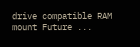drive compatible RAM mount Future ...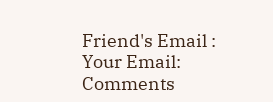Friend's Email :
Your Email:
Comments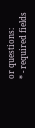or questions:
* - required fields